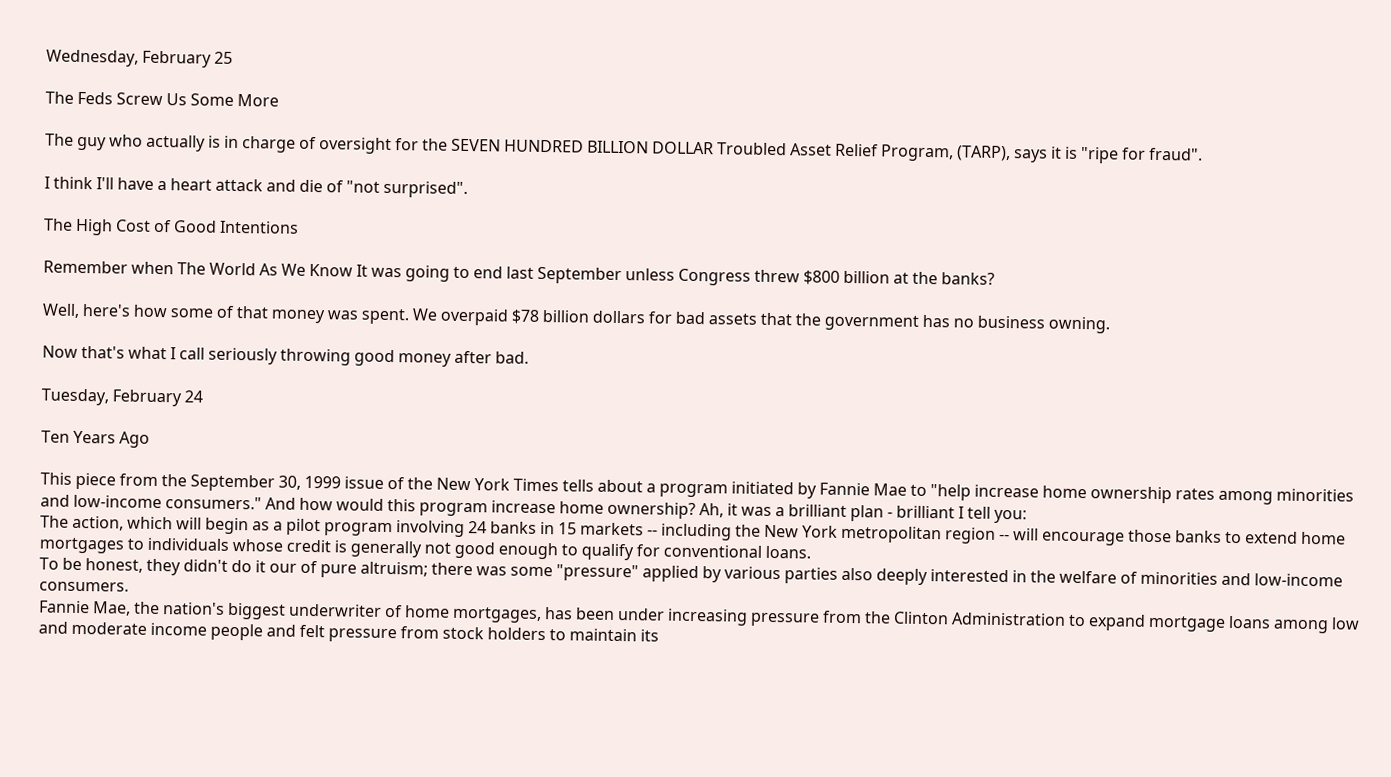Wednesday, February 25

The Feds Screw Us Some More

The guy who actually is in charge of oversight for the SEVEN HUNDRED BILLION DOLLAR Troubled Asset Relief Program, (TARP), says it is "ripe for fraud".

I think I'll have a heart attack and die of "not surprised".

The High Cost of Good Intentions

Remember when The World As We Know It was going to end last September unless Congress threw $800 billion at the banks?

Well, here's how some of that money was spent. We overpaid $78 billion dollars for bad assets that the government has no business owning.

Now that's what I call seriously throwing good money after bad.

Tuesday, February 24

Ten Years Ago

This piece from the September 30, 1999 issue of the New York Times tells about a program initiated by Fannie Mae to "help increase home ownership rates among minorities and low-income consumers." And how would this program increase home ownership? Ah, it was a brilliant plan - brilliant I tell you:
The action, which will begin as a pilot program involving 24 banks in 15 markets -- including the New York metropolitan region -- will encourage those banks to extend home mortgages to individuals whose credit is generally not good enough to qualify for conventional loans.
To be honest, they didn't do it our of pure altruism; there was some "pressure" applied by various parties also deeply interested in the welfare of minorities and low-income consumers.
Fannie Mae, the nation's biggest underwriter of home mortgages, has been under increasing pressure from the Clinton Administration to expand mortgage loans among low and moderate income people and felt pressure from stock holders to maintain its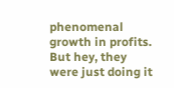phenomenal growth in profits.
But hey, they were just doing it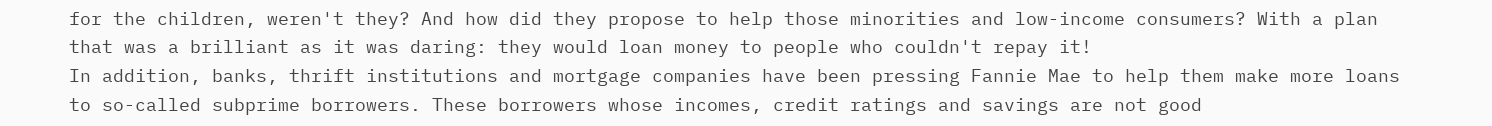for the children, weren't they? And how did they propose to help those minorities and low-income consumers? With a plan that was a brilliant as it was daring: they would loan money to people who couldn't repay it!
In addition, banks, thrift institutions and mortgage companies have been pressing Fannie Mae to help them make more loans to so-called subprime borrowers. These borrowers whose incomes, credit ratings and savings are not good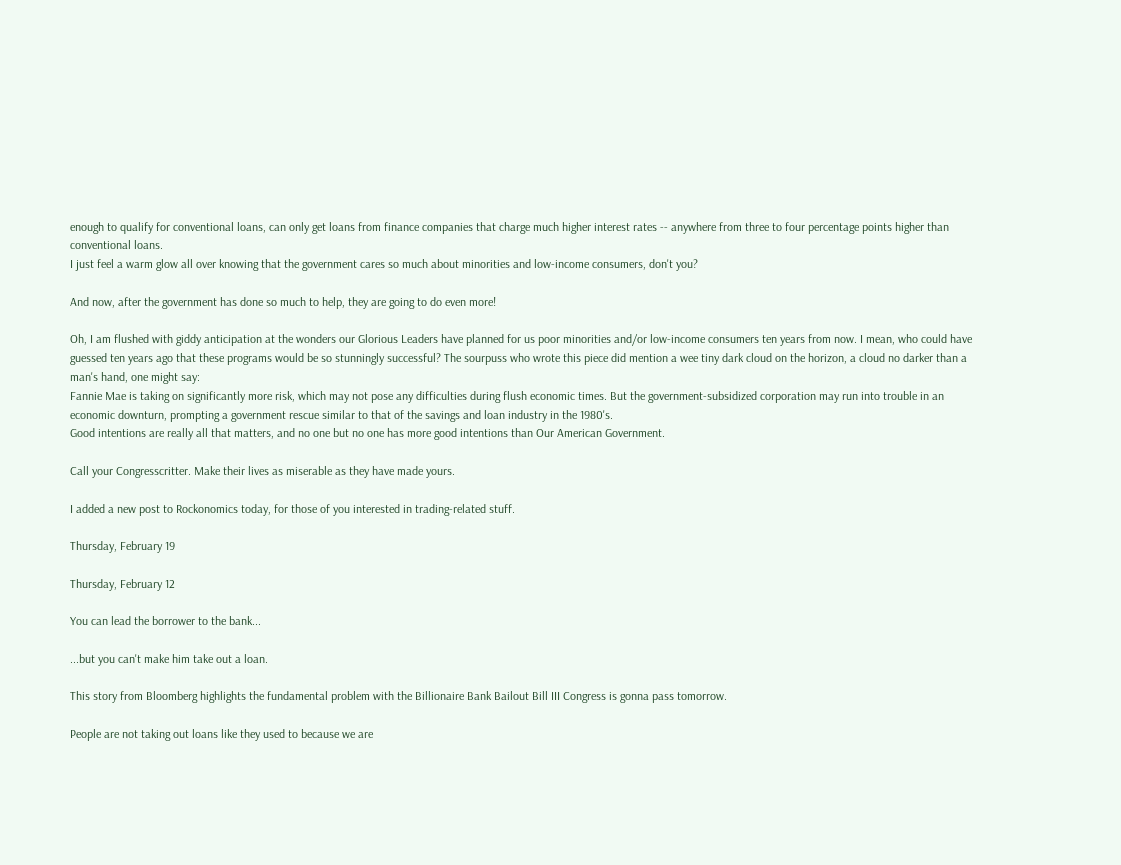enough to qualify for conventional loans, can only get loans from finance companies that charge much higher interest rates -- anywhere from three to four percentage points higher than conventional loans.
I just feel a warm glow all over knowing that the government cares so much about minorities and low-income consumers, don't you?

And now, after the government has done so much to help, they are going to do even more!

Oh, I am flushed with giddy anticipation at the wonders our Glorious Leaders have planned for us poor minorities and/or low-income consumers ten years from now. I mean, who could have guessed ten years ago that these programs would be so stunningly successful? The sourpuss who wrote this piece did mention a wee tiny dark cloud on the horizon, a cloud no darker than a man's hand, one might say:
Fannie Mae is taking on significantly more risk, which may not pose any difficulties during flush economic times. But the government-subsidized corporation may run into trouble in an economic downturn, prompting a government rescue similar to that of the savings and loan industry in the 1980's.
Good intentions are really all that matters, and no one but no one has more good intentions than Our American Government.

Call your Congresscritter. Make their lives as miserable as they have made yours.

I added a new post to Rockonomics today, for those of you interested in trading-related stuff.

Thursday, February 19

Thursday, February 12

You can lead the borrower to the bank...

...but you can't make him take out a loan.

This story from Bloomberg highlights the fundamental problem with the Billionaire Bank Bailout Bill III Congress is gonna pass tomorrow.

People are not taking out loans like they used to because we are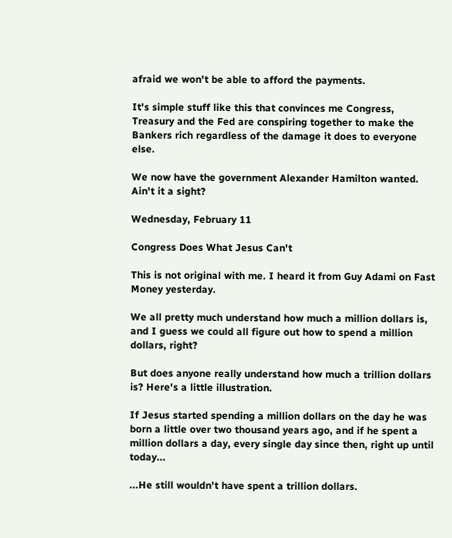afraid we won't be able to afford the payments.

It's simple stuff like this that convinces me Congress, Treasury and the Fed are conspiring together to make the Bankers rich regardless of the damage it does to everyone else.

We now have the government Alexander Hamilton wanted. Ain't it a sight?

Wednesday, February 11

Congress Does What Jesus Can't

This is not original with me. I heard it from Guy Adami on Fast Money yesterday.

We all pretty much understand how much a million dollars is, and I guess we could all figure out how to spend a million dollars, right?

But does anyone really understand how much a trillion dollars is? Here's a little illustration.

If Jesus started spending a million dollars on the day he was born a little over two thousand years ago, and if he spent a million dollars a day, every single day since then, right up until today...

...He still wouldn't have spent a trillion dollars.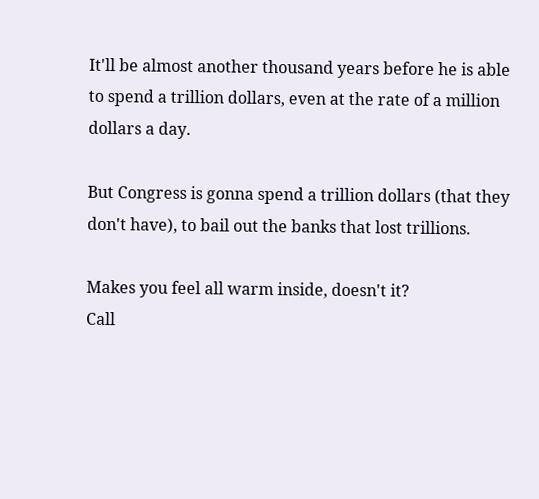It'll be almost another thousand years before he is able to spend a trillion dollars, even at the rate of a million dollars a day.

But Congress is gonna spend a trillion dollars (that they don't have), to bail out the banks that lost trillions.

Makes you feel all warm inside, doesn't it?
Call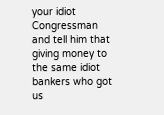your idiot Congressman and tell him that giving money to the same idiot bankers who got us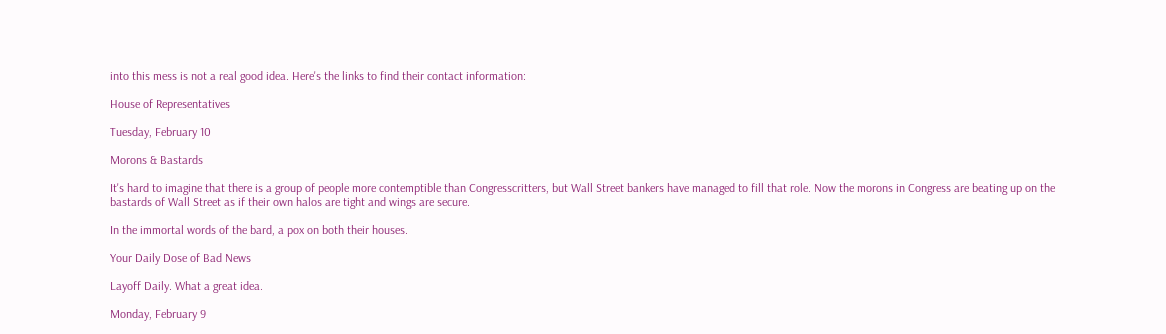into this mess is not a real good idea. Here's the links to find their contact information:

House of Representatives

Tuesday, February 10

Morons & Bastards

It's hard to imagine that there is a group of people more contemptible than Congresscritters, but Wall Street bankers have managed to fill that role. Now the morons in Congress are beating up on the bastards of Wall Street as if their own halos are tight and wings are secure.

In the immortal words of the bard, a pox on both their houses.

Your Daily Dose of Bad News

Layoff Daily. What a great idea.

Monday, February 9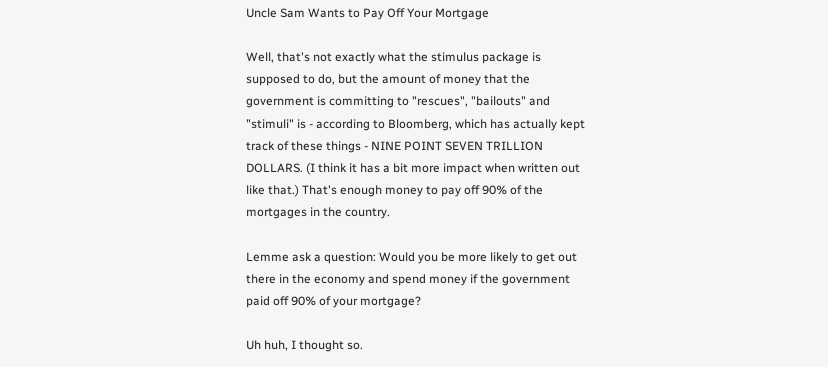Uncle Sam Wants to Pay Off Your Mortgage

Well, that's not exactly what the stimulus package is supposed to do, but the amount of money that the government is committing to "rescues", "bailouts" and "stimuli" is - according to Bloomberg, which has actually kept track of these things - NINE POINT SEVEN TRILLION DOLLARS. (I think it has a bit more impact when written out like that.) That's enough money to pay off 90% of the mortgages in the country.

Lemme ask a question: Would you be more likely to get out there in the economy and spend money if the government paid off 90% of your mortgage?

Uh huh, I thought so.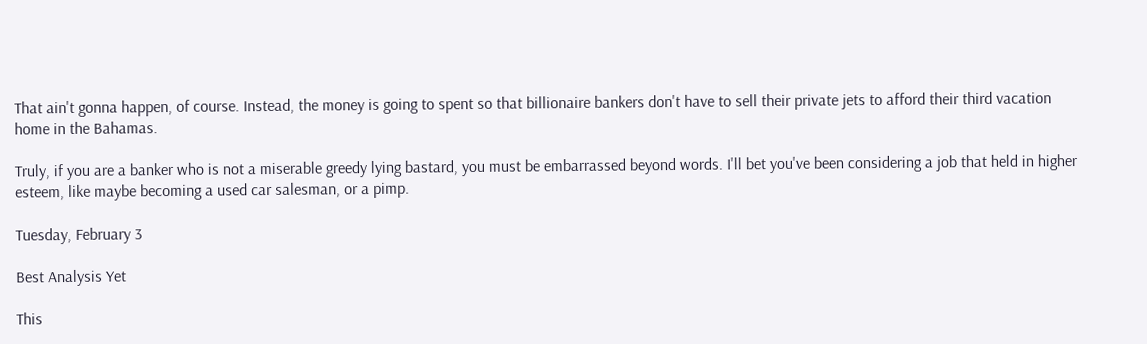That ain't gonna happen, of course. Instead, the money is going to spent so that billionaire bankers don't have to sell their private jets to afford their third vacation home in the Bahamas.

Truly, if you are a banker who is not a miserable greedy lying bastard, you must be embarrassed beyond words. I'll bet you've been considering a job that held in higher esteem, like maybe becoming a used car salesman, or a pimp.

Tuesday, February 3

Best Analysis Yet

This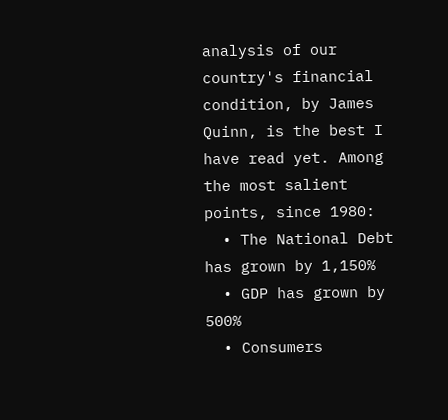analysis of our country's financial condition, by James Quinn, is the best I have read yet. Among the most salient points, since 1980:
  • The National Debt has grown by 1,150%
  • GDP has grown by 500%
  • Consumers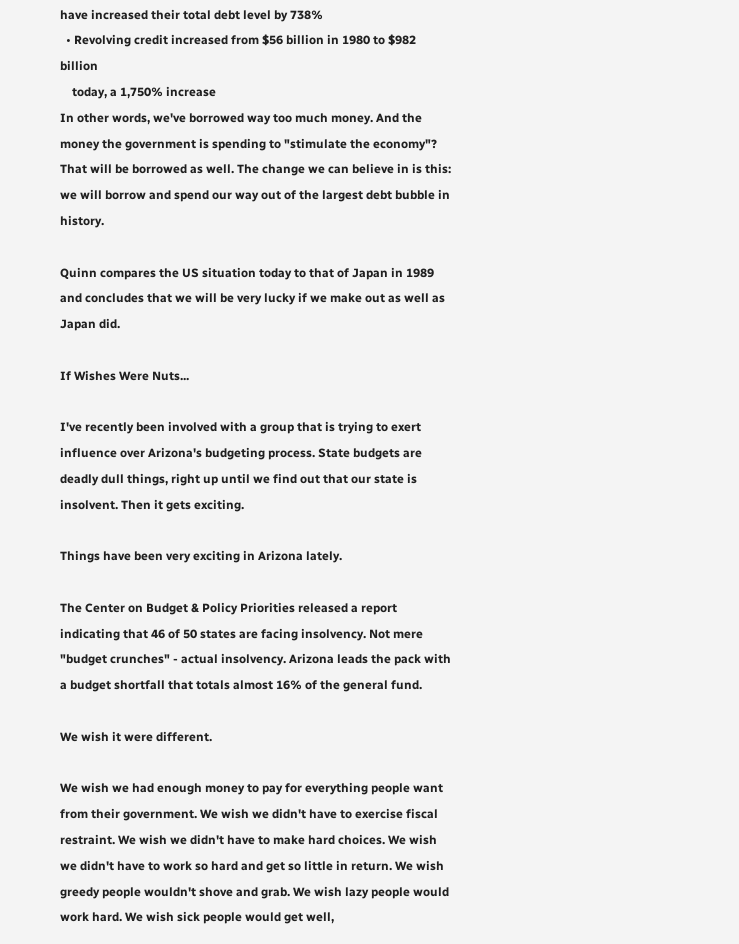have increased their total debt level by 738%
  • Revolving credit increased from $56 billion in 1980 to $982 billion
    today, a 1,750% increase
In other words, we've borrowed way too much money. And the money the government is spending to "stimulate the economy"? That will be borrowed as well. The change we can believe in is this: we will borrow and spend our way out of the largest debt bubble in history.

Quinn compares the US situation today to that of Japan in 1989 and concludes that we will be very lucky if we make out as well as Japan did.

If Wishes Were Nuts...

I've recently been involved with a group that is trying to exert influence over Arizona's budgeting process. State budgets are deadly dull things, right up until we find out that our state is insolvent. Then it gets exciting.

Things have been very exciting in Arizona lately.

The Center on Budget & Policy Priorities released a report indicating that 46 of 50 states are facing insolvency. Not mere "budget crunches" - actual insolvency. Arizona leads the pack with a budget shortfall that totals almost 16% of the general fund.

We wish it were different.

We wish we had enough money to pay for everything people want from their government. We wish we didn't have to exercise fiscal restraint. We wish we didn't have to make hard choices. We wish we didn't have to work so hard and get so little in return. We wish greedy people wouldn't shove and grab. We wish lazy people would work hard. We wish sick people would get well,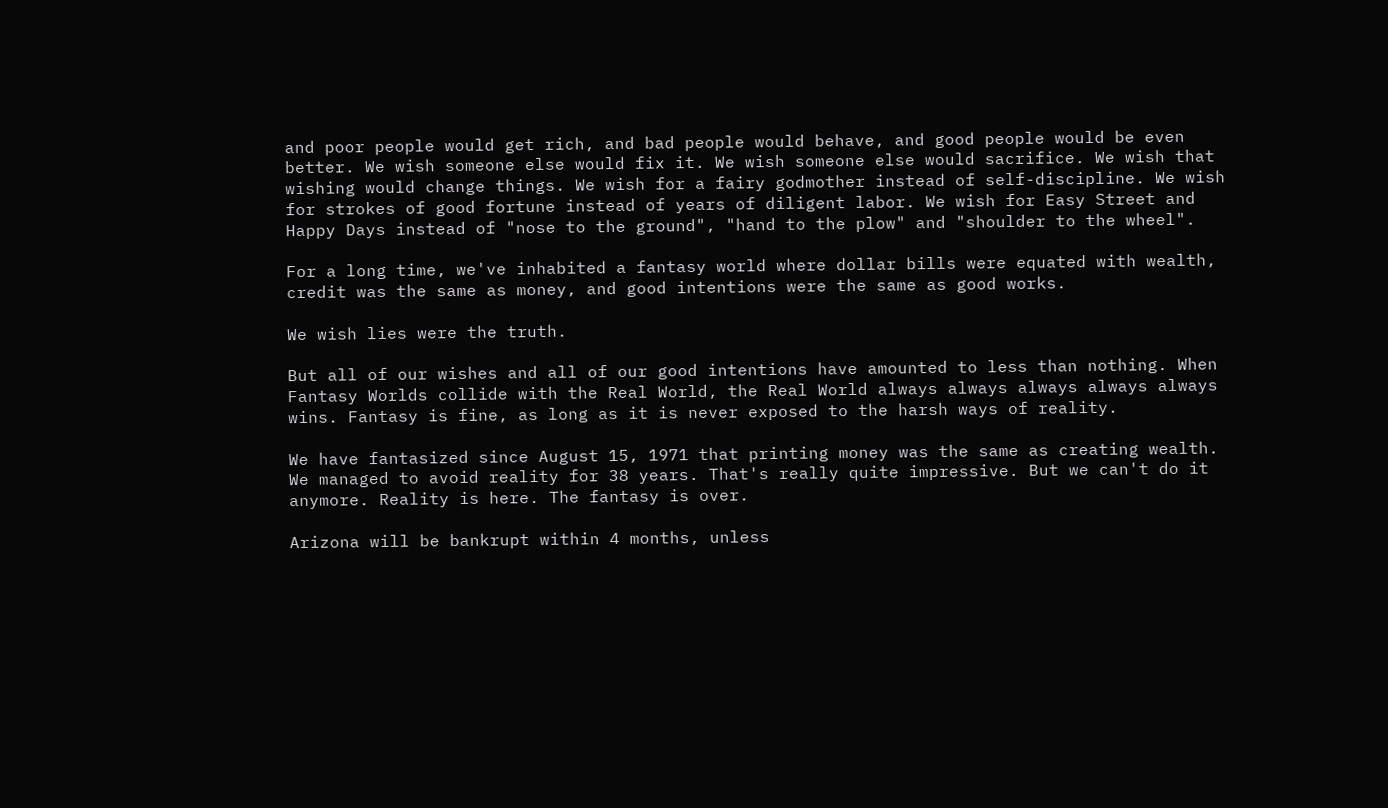and poor people would get rich, and bad people would behave, and good people would be even better. We wish someone else would fix it. We wish someone else would sacrifice. We wish that wishing would change things. We wish for a fairy godmother instead of self-discipline. We wish for strokes of good fortune instead of years of diligent labor. We wish for Easy Street and Happy Days instead of "nose to the ground", "hand to the plow" and "shoulder to the wheel".

For a long time, we've inhabited a fantasy world where dollar bills were equated with wealth, credit was the same as money, and good intentions were the same as good works.

We wish lies were the truth.

But all of our wishes and all of our good intentions have amounted to less than nothing. When Fantasy Worlds collide with the Real World, the Real World always always always always always wins. Fantasy is fine, as long as it is never exposed to the harsh ways of reality.

We have fantasized since August 15, 1971 that printing money was the same as creating wealth. We managed to avoid reality for 38 years. That's really quite impressive. But we can't do it anymore. Reality is here. The fantasy is over.

Arizona will be bankrupt within 4 months, unless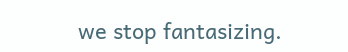we stop fantasizing.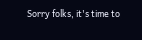Sorry folks, it's time to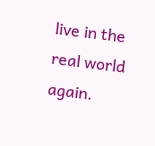live in the real world again.